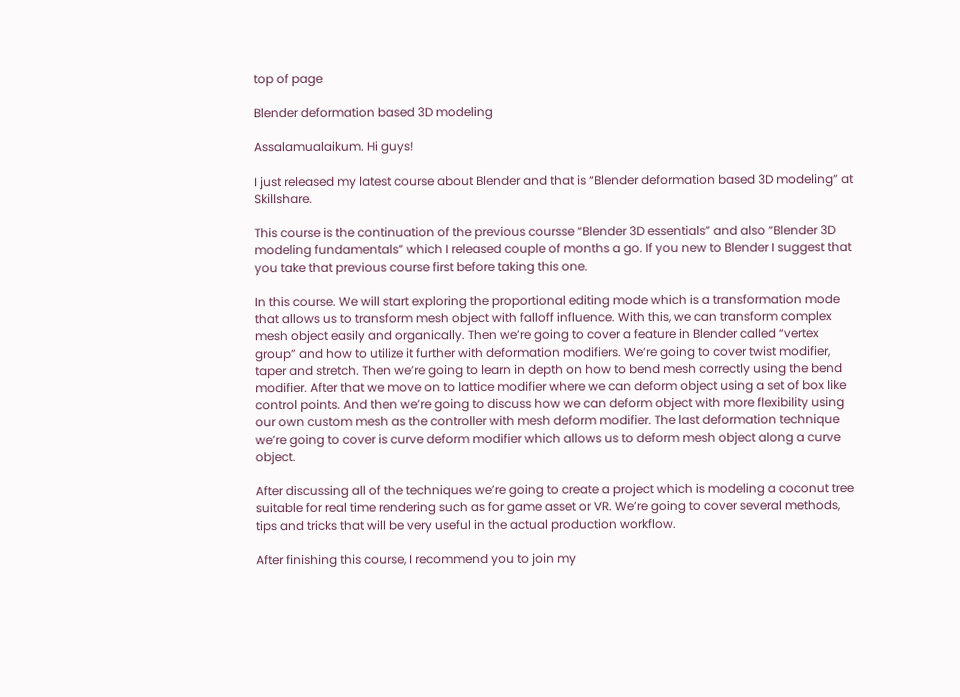top of page

Blender deformation based 3D modeling

Assalamualaikum. Hi guys!

I just released my latest course about Blender and that is “Blender deformation based 3D modeling” at Skillshare.

This course is the continuation of the previous coursse “Blender 3D essentials” and also “Blender 3D modeling fundamentals” which I released couple of months a go. If you new to Blender I suggest that you take that previous course first before taking this one.

In this course. We will start exploring the proportional editing mode which is a transformation mode that allows us to transform mesh object with falloff influence. With this, we can transform complex mesh object easily and organically. Then we’re going to cover a feature in Blender called “vertex group” and how to utilize it further with deformation modifiers. We’re going to cover twist modifier, taper and stretch. Then we’re going to learn in depth on how to bend mesh correctly using the bend modifier. After that we move on to lattice modifier where we can deform object using a set of box like control points. And then we’re going to discuss how we can deform object with more flexibility using our own custom mesh as the controller with mesh deform modifier. The last deformation technique we’re going to cover is curve deform modifier which allows us to deform mesh object along a curve object.

After discussing all of the techniques we’re going to create a project which is modeling a coconut tree suitable for real time rendering such as for game asset or VR. We’re going to cover several methods, tips and tricks that will be very useful in the actual production workflow.

After finishing this course, I recommend you to join my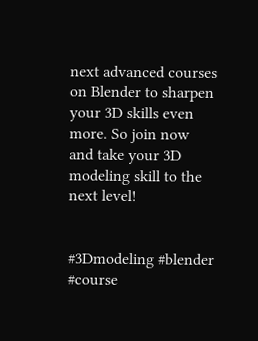next advanced courses on Blender to sharpen your 3D skills even more. So join now and take your 3D modeling skill to the next level!


#3Dmodeling #blender #course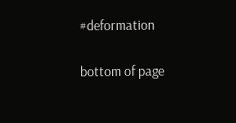#deformation

bottom of page